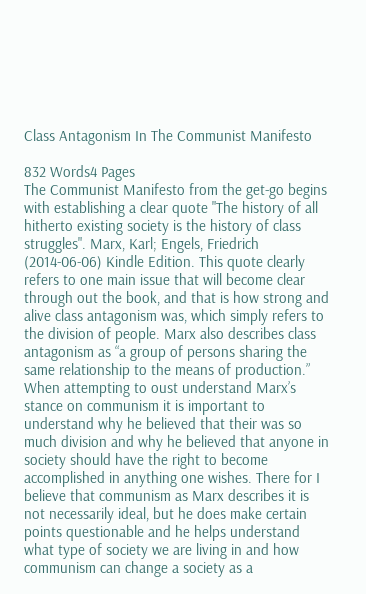Class Antagonism In The Communist Manifesto

832 Words4 Pages
The Communist Manifesto from the get-go begins with establishing a clear quote "The history of all hitherto existing society is the history of class struggles". Marx, Karl; Engels, Friedrich (2014-06-06) Kindle Edition. This quote clearly refers to one main issue that will become clear through out the book, and that is how strong and alive class antagonism was, which simply refers to the division of people. Marx also describes class antagonism as “a group of persons sharing the same relationship to the means of production.” When attempting to oust understand Marx’s stance on communism it is important to understand why he believed that their was so much division and why he believed that anyone in society should have the right to become accomplished in anything one wishes. There for I believe that communism as Marx describes it is not necessarily ideal, but he does make certain points questionable and he helps understand what type of society we are living in and how communism can change a society as a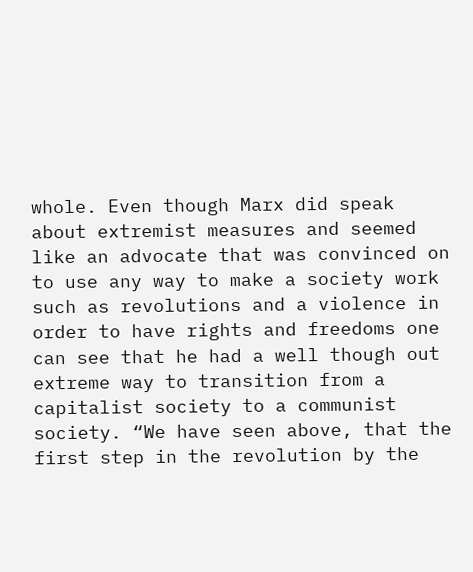whole. Even though Marx did speak about extremist measures and seemed like an advocate that was convinced on to use any way to make a society work such as revolutions and a violence in order to have rights and freedoms one can see that he had a well though out extreme way to transition from a capitalist society to a communist society. “We have seen above, that the first step in the revolution by the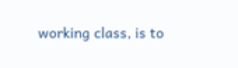working class, is to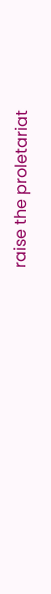raise the proletariat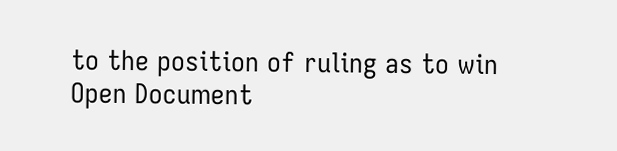to the position of ruling as to win
Open Document